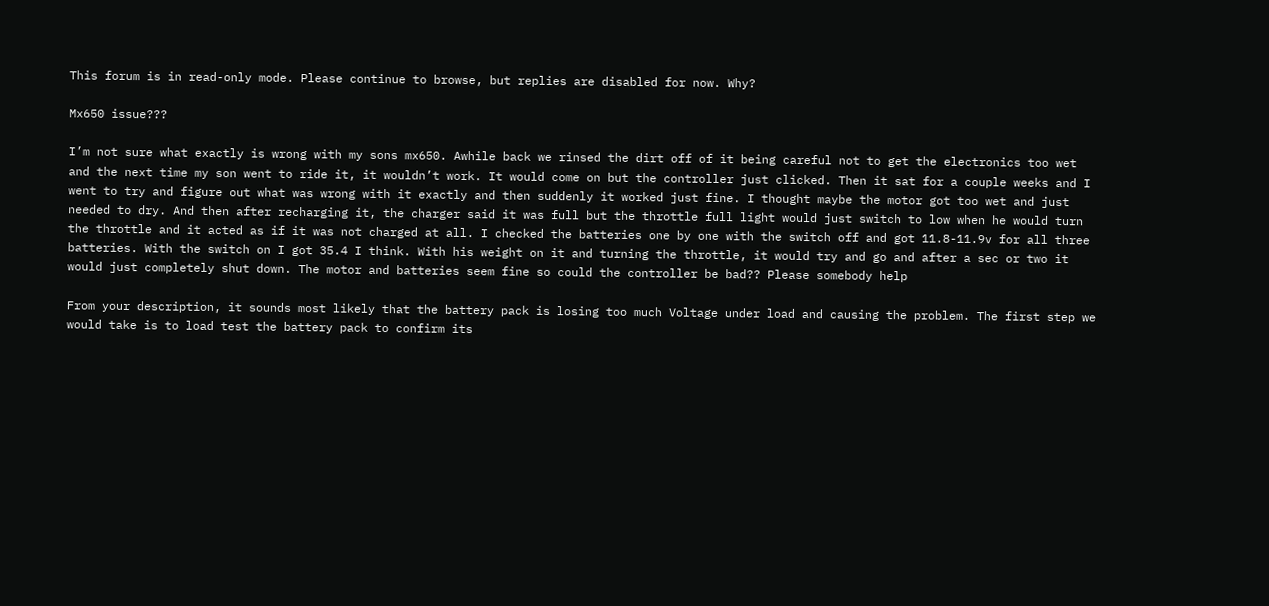This forum is in read-only mode. Please continue to browse, but replies are disabled for now. Why?

Mx650 issue???

I’m not sure what exactly is wrong with my sons mx650. Awhile back we rinsed the dirt off of it being careful not to get the electronics too wet and the next time my son went to ride it, it wouldn’t work. It would come on but the controller just clicked. Then it sat for a couple weeks and I went to try and figure out what was wrong with it exactly and then suddenly it worked just fine. I thought maybe the motor got too wet and just needed to dry. And then after recharging it, the charger said it was full but the throttle full light would just switch to low when he would turn the throttle and it acted as if it was not charged at all. I checked the batteries one by one with the switch off and got 11.8-11.9v for all three batteries. With the switch on I got 35.4 I think. With his weight on it and turning the throttle, it would try and go and after a sec or two it would just completely shut down. The motor and batteries seem fine so could the controller be bad?? Please somebody help

From your description, it sounds most likely that the battery pack is losing too much Voltage under load and causing the problem. The first step we would take is to load test the battery pack to confirm its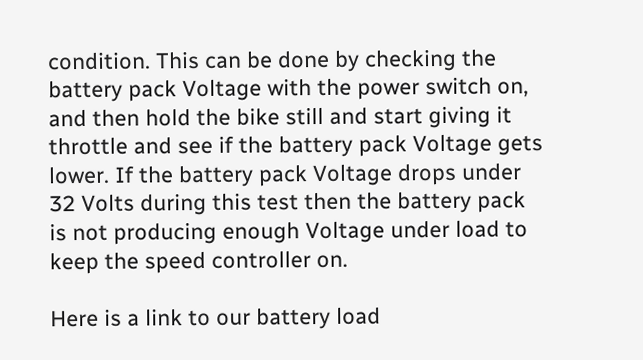condition. This can be done by checking the battery pack Voltage with the power switch on, and then hold the bike still and start giving it throttle and see if the battery pack Voltage gets lower. If the battery pack Voltage drops under 32 Volts during this test then the battery pack is not producing enough Voltage under load to keep the speed controller on.

Here is a link to our battery load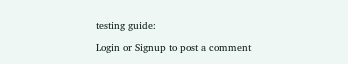testing guide:

Login or Signup to post a comment